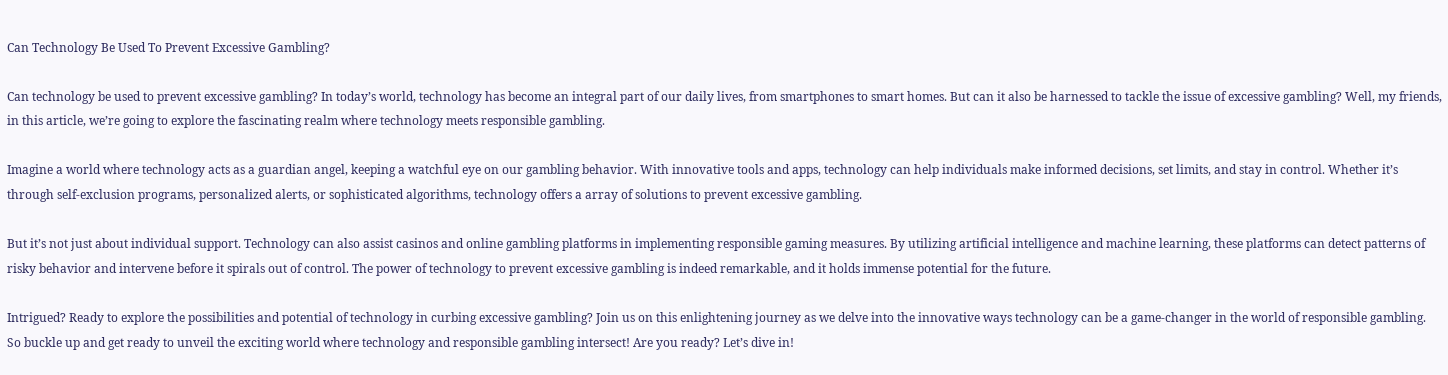Can Technology Be Used To Prevent Excessive Gambling?

Can technology be used to prevent excessive gambling? In today’s world, technology has become an integral part of our daily lives, from smartphones to smart homes. But can it also be harnessed to tackle the issue of excessive gambling? Well, my friends, in this article, we’re going to explore the fascinating realm where technology meets responsible gambling.

Imagine a world where technology acts as a guardian angel, keeping a watchful eye on our gambling behavior. With innovative tools and apps, technology can help individuals make informed decisions, set limits, and stay in control. Whether it’s through self-exclusion programs, personalized alerts, or sophisticated algorithms, technology offers a array of solutions to prevent excessive gambling.

But it’s not just about individual support. Technology can also assist casinos and online gambling platforms in implementing responsible gaming measures. By utilizing artificial intelligence and machine learning, these platforms can detect patterns of risky behavior and intervene before it spirals out of control. The power of technology to prevent excessive gambling is indeed remarkable, and it holds immense potential for the future.

Intrigued? Ready to explore the possibilities and potential of technology in curbing excessive gambling? Join us on this enlightening journey as we delve into the innovative ways technology can be a game-changer in the world of responsible gambling. So buckle up and get ready to unveil the exciting world where technology and responsible gambling intersect! Are you ready? Let’s dive in!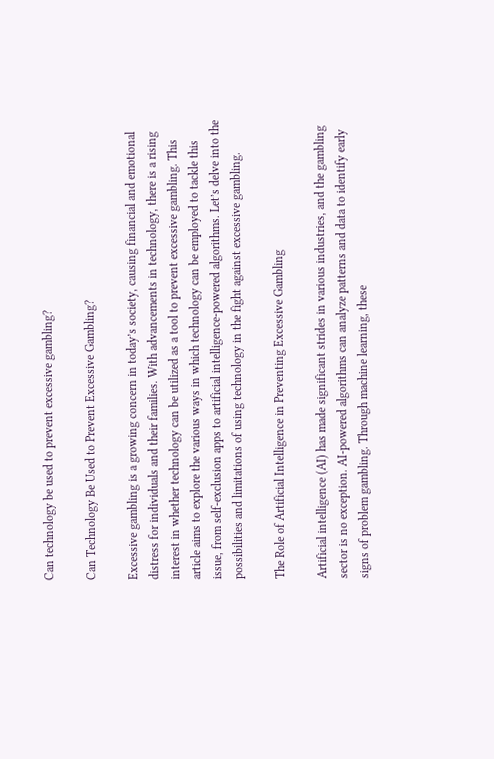Can technology be used to prevent excessive gambling?

Can Technology Be Used to Prevent Excessive Gambling?

Excessive gambling is a growing concern in today’s society, causing financial and emotional distress for individuals and their families. With advancements in technology, there is a rising interest in whether technology can be utilized as a tool to prevent excessive gambling. This article aims to explore the various ways in which technology can be employed to tackle this issue, from self-exclusion apps to artificial intelligence-powered algorithms. Let’s delve into the possibilities and limitations of using technology in the fight against excessive gambling.

The Role of Artificial Intelligence in Preventing Excessive Gambling

Artificial intelligence (AI) has made significant strides in various industries, and the gambling sector is no exception. AI-powered algorithms can analyze patterns and data to identify early signs of problem gambling. Through machine learning, these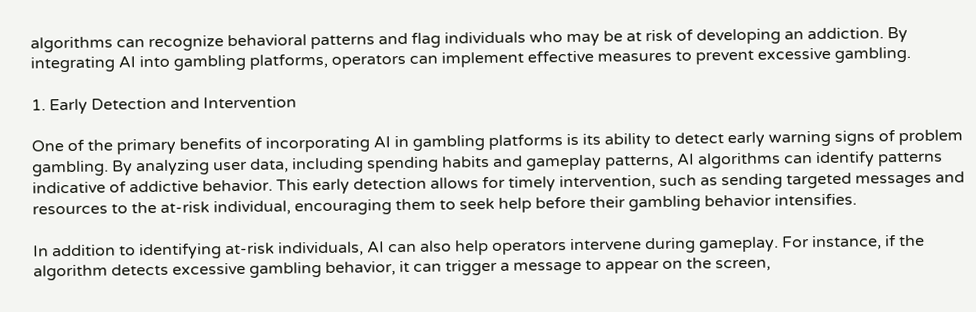algorithms can recognize behavioral patterns and flag individuals who may be at risk of developing an addiction. By integrating AI into gambling platforms, operators can implement effective measures to prevent excessive gambling.

1. Early Detection and Intervention

One of the primary benefits of incorporating AI in gambling platforms is its ability to detect early warning signs of problem gambling. By analyzing user data, including spending habits and gameplay patterns, AI algorithms can identify patterns indicative of addictive behavior. This early detection allows for timely intervention, such as sending targeted messages and resources to the at-risk individual, encouraging them to seek help before their gambling behavior intensifies.

In addition to identifying at-risk individuals, AI can also help operators intervene during gameplay. For instance, if the algorithm detects excessive gambling behavior, it can trigger a message to appear on the screen,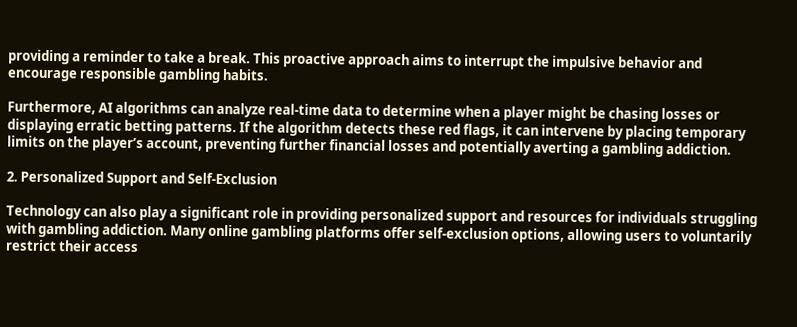providing a reminder to take a break. This proactive approach aims to interrupt the impulsive behavior and encourage responsible gambling habits.

Furthermore, AI algorithms can analyze real-time data to determine when a player might be chasing losses or displaying erratic betting patterns. If the algorithm detects these red flags, it can intervene by placing temporary limits on the player’s account, preventing further financial losses and potentially averting a gambling addiction.

2. Personalized Support and Self-Exclusion

Technology can also play a significant role in providing personalized support and resources for individuals struggling with gambling addiction. Many online gambling platforms offer self-exclusion options, allowing users to voluntarily restrict their access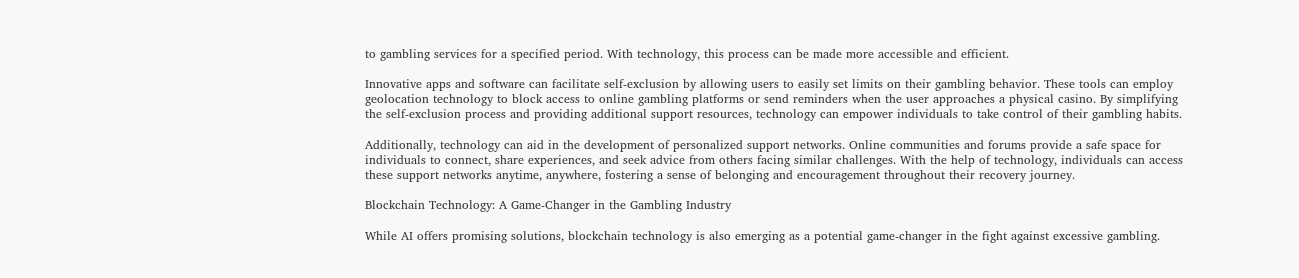to gambling services for a specified period. With technology, this process can be made more accessible and efficient.

Innovative apps and software can facilitate self-exclusion by allowing users to easily set limits on their gambling behavior. These tools can employ geolocation technology to block access to online gambling platforms or send reminders when the user approaches a physical casino. By simplifying the self-exclusion process and providing additional support resources, technology can empower individuals to take control of their gambling habits.

Additionally, technology can aid in the development of personalized support networks. Online communities and forums provide a safe space for individuals to connect, share experiences, and seek advice from others facing similar challenges. With the help of technology, individuals can access these support networks anytime, anywhere, fostering a sense of belonging and encouragement throughout their recovery journey.

Blockchain Technology: A Game-Changer in the Gambling Industry

While AI offers promising solutions, blockchain technology is also emerging as a potential game-changer in the fight against excessive gambling.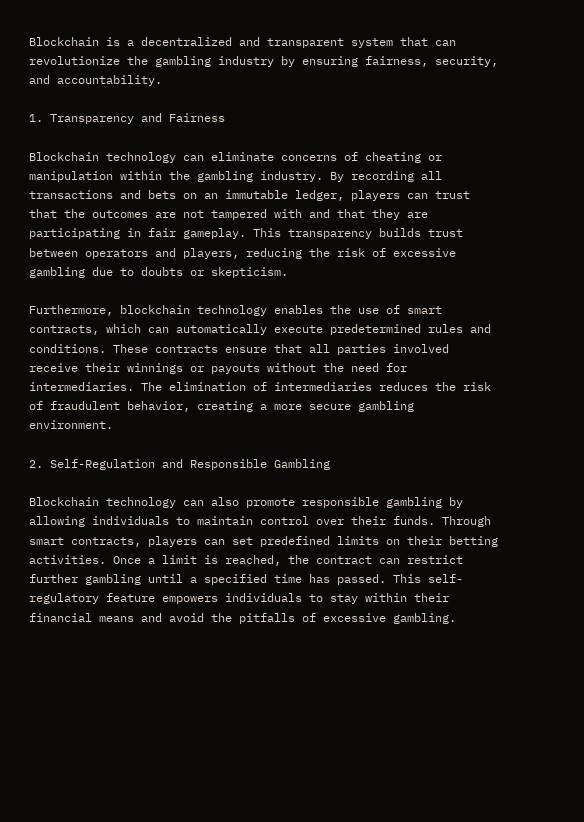Blockchain is a decentralized and transparent system that can revolutionize the gambling industry by ensuring fairness, security, and accountability.

1. Transparency and Fairness

Blockchain technology can eliminate concerns of cheating or manipulation within the gambling industry. By recording all transactions and bets on an immutable ledger, players can trust that the outcomes are not tampered with and that they are participating in fair gameplay. This transparency builds trust between operators and players, reducing the risk of excessive gambling due to doubts or skepticism.

Furthermore, blockchain technology enables the use of smart contracts, which can automatically execute predetermined rules and conditions. These contracts ensure that all parties involved receive their winnings or payouts without the need for intermediaries. The elimination of intermediaries reduces the risk of fraudulent behavior, creating a more secure gambling environment.

2. Self-Regulation and Responsible Gambling

Blockchain technology can also promote responsible gambling by allowing individuals to maintain control over their funds. Through smart contracts, players can set predefined limits on their betting activities. Once a limit is reached, the contract can restrict further gambling until a specified time has passed. This self-regulatory feature empowers individuals to stay within their financial means and avoid the pitfalls of excessive gambling.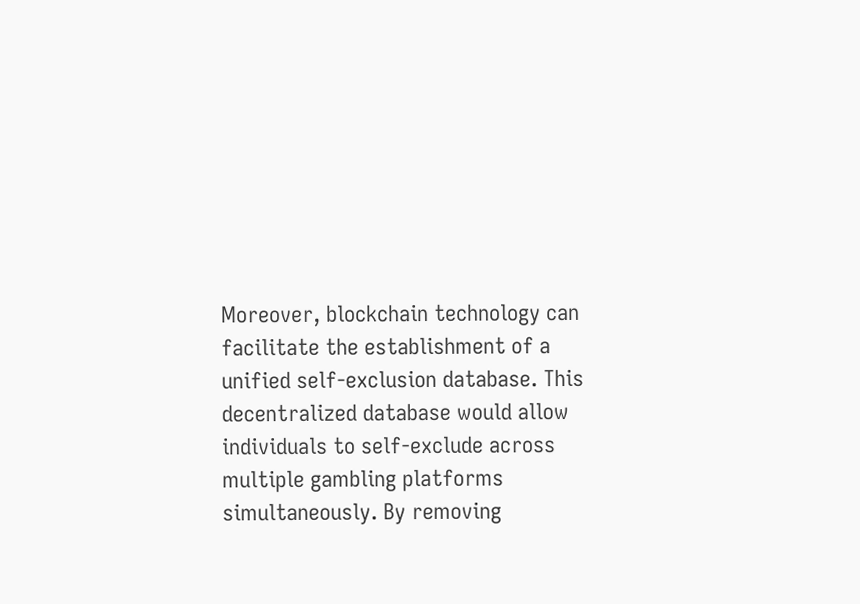Moreover, blockchain technology can facilitate the establishment of a unified self-exclusion database. This decentralized database would allow individuals to self-exclude across multiple gambling platforms simultaneously. By removing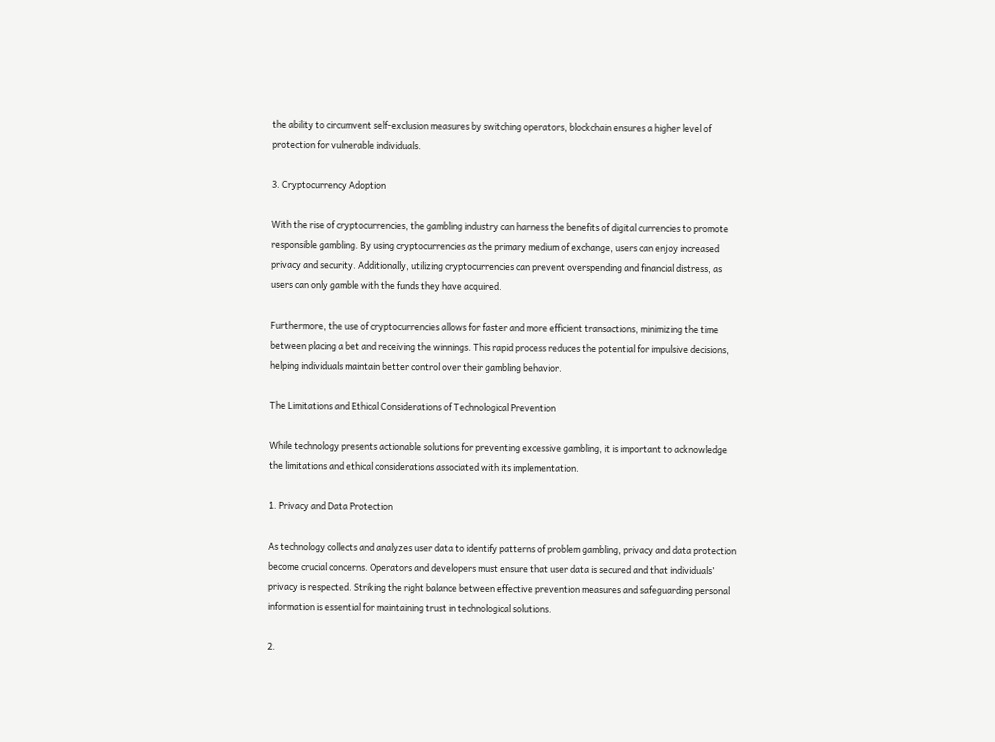the ability to circumvent self-exclusion measures by switching operators, blockchain ensures a higher level of protection for vulnerable individuals.

3. Cryptocurrency Adoption

With the rise of cryptocurrencies, the gambling industry can harness the benefits of digital currencies to promote responsible gambling. By using cryptocurrencies as the primary medium of exchange, users can enjoy increased privacy and security. Additionally, utilizing cryptocurrencies can prevent overspending and financial distress, as users can only gamble with the funds they have acquired.

Furthermore, the use of cryptocurrencies allows for faster and more efficient transactions, minimizing the time between placing a bet and receiving the winnings. This rapid process reduces the potential for impulsive decisions, helping individuals maintain better control over their gambling behavior.

The Limitations and Ethical Considerations of Technological Prevention

While technology presents actionable solutions for preventing excessive gambling, it is important to acknowledge the limitations and ethical considerations associated with its implementation.

1. Privacy and Data Protection

As technology collects and analyzes user data to identify patterns of problem gambling, privacy and data protection become crucial concerns. Operators and developers must ensure that user data is secured and that individuals’ privacy is respected. Striking the right balance between effective prevention measures and safeguarding personal information is essential for maintaining trust in technological solutions.

2.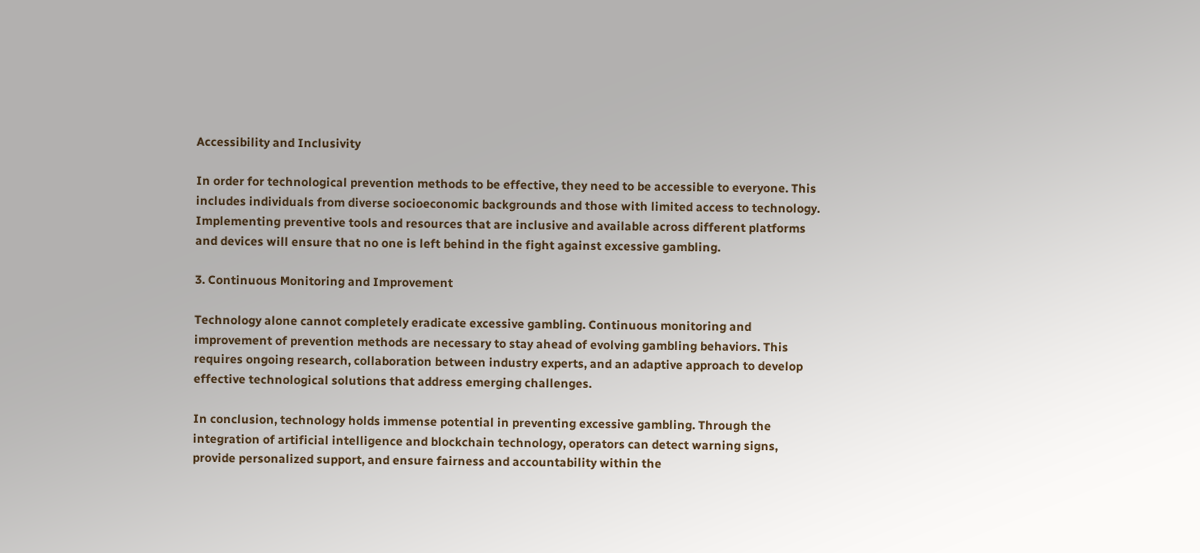Accessibility and Inclusivity

In order for technological prevention methods to be effective, they need to be accessible to everyone. This includes individuals from diverse socioeconomic backgrounds and those with limited access to technology. Implementing preventive tools and resources that are inclusive and available across different platforms and devices will ensure that no one is left behind in the fight against excessive gambling.

3. Continuous Monitoring and Improvement

Technology alone cannot completely eradicate excessive gambling. Continuous monitoring and improvement of prevention methods are necessary to stay ahead of evolving gambling behaviors. This requires ongoing research, collaboration between industry experts, and an adaptive approach to develop effective technological solutions that address emerging challenges.

In conclusion, technology holds immense potential in preventing excessive gambling. Through the integration of artificial intelligence and blockchain technology, operators can detect warning signs, provide personalized support, and ensure fairness and accountability within the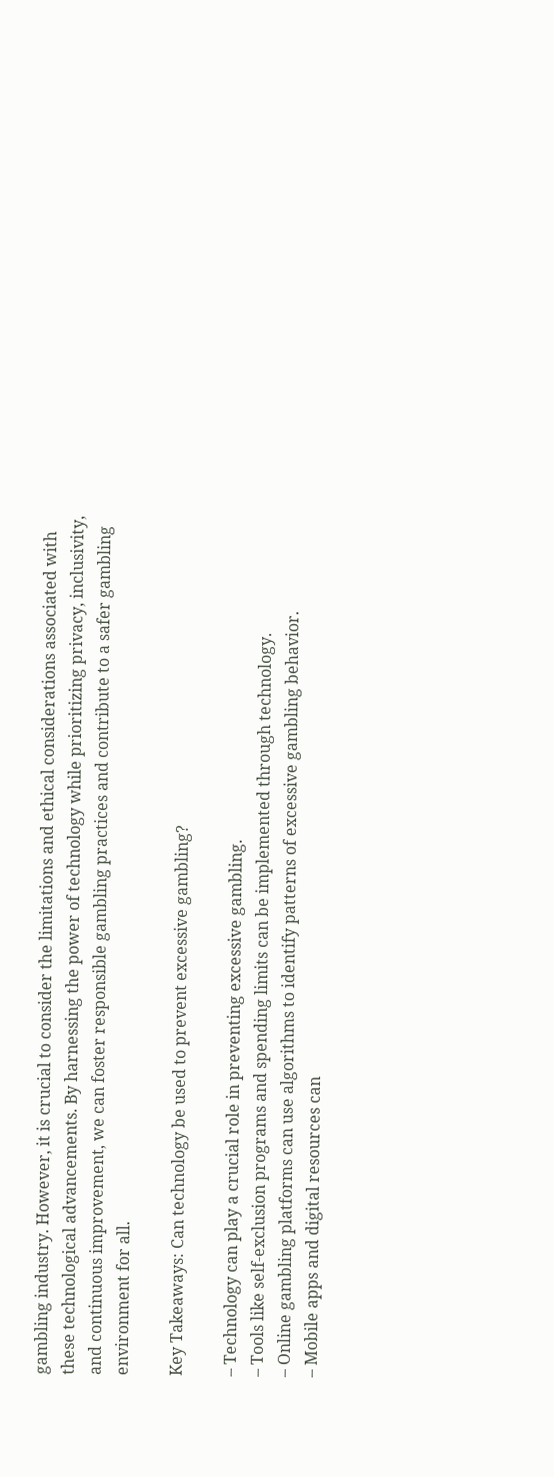gambling industry. However, it is crucial to consider the limitations and ethical considerations associated with these technological advancements. By harnessing the power of technology while prioritizing privacy, inclusivity, and continuous improvement, we can foster responsible gambling practices and contribute to a safer gambling environment for all.

Key Takeaways: Can technology be used to prevent excessive gambling?

– Technology can play a crucial role in preventing excessive gambling.
– Tools like self-exclusion programs and spending limits can be implemented through technology.
– Online gambling platforms can use algorithms to identify patterns of excessive gambling behavior.
– Mobile apps and digital resources can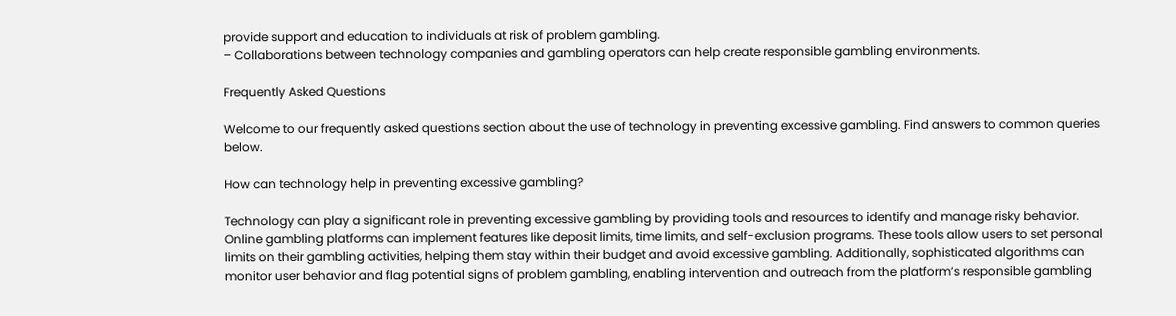provide support and education to individuals at risk of problem gambling.
– Collaborations between technology companies and gambling operators can help create responsible gambling environments.

Frequently Asked Questions

Welcome to our frequently asked questions section about the use of technology in preventing excessive gambling. Find answers to common queries below.

How can technology help in preventing excessive gambling?

Technology can play a significant role in preventing excessive gambling by providing tools and resources to identify and manage risky behavior. Online gambling platforms can implement features like deposit limits, time limits, and self-exclusion programs. These tools allow users to set personal limits on their gambling activities, helping them stay within their budget and avoid excessive gambling. Additionally, sophisticated algorithms can monitor user behavior and flag potential signs of problem gambling, enabling intervention and outreach from the platform’s responsible gambling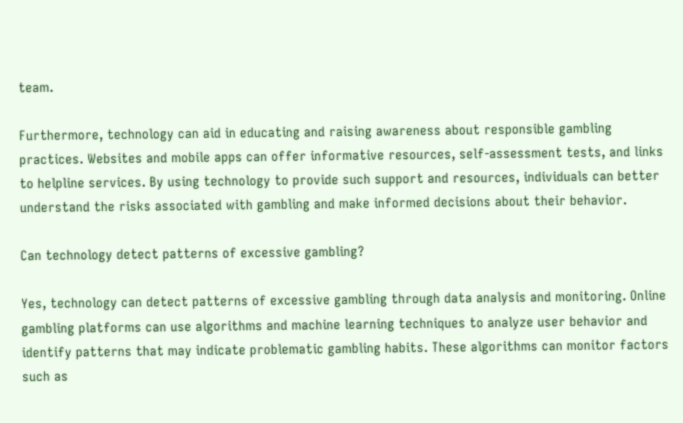team.

Furthermore, technology can aid in educating and raising awareness about responsible gambling practices. Websites and mobile apps can offer informative resources, self-assessment tests, and links to helpline services. By using technology to provide such support and resources, individuals can better understand the risks associated with gambling and make informed decisions about their behavior.

Can technology detect patterns of excessive gambling?

Yes, technology can detect patterns of excessive gambling through data analysis and monitoring. Online gambling platforms can use algorithms and machine learning techniques to analyze user behavior and identify patterns that may indicate problematic gambling habits. These algorithms can monitor factors such as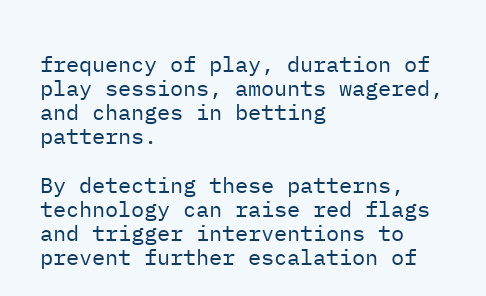frequency of play, duration of play sessions, amounts wagered, and changes in betting patterns.

By detecting these patterns, technology can raise red flags and trigger interventions to prevent further escalation of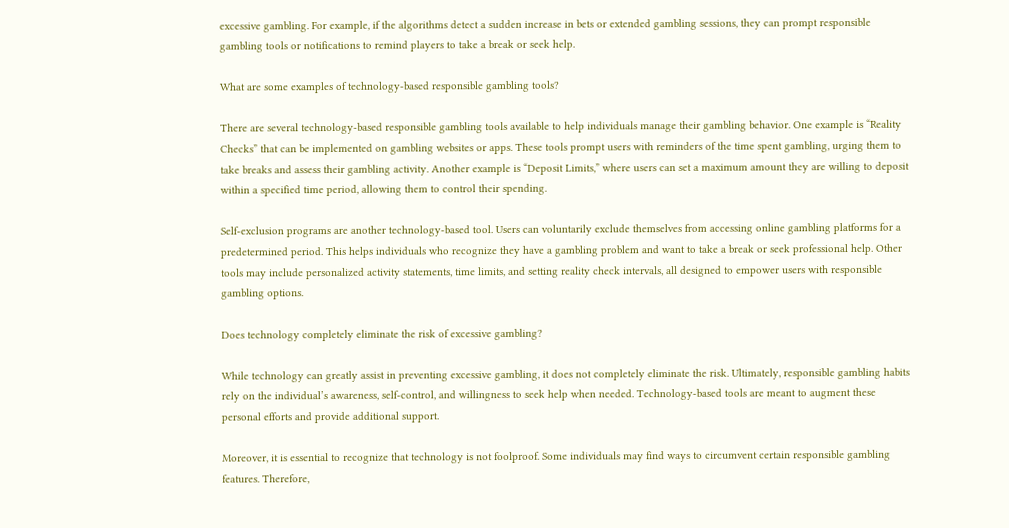excessive gambling. For example, if the algorithms detect a sudden increase in bets or extended gambling sessions, they can prompt responsible gambling tools or notifications to remind players to take a break or seek help.

What are some examples of technology-based responsible gambling tools?

There are several technology-based responsible gambling tools available to help individuals manage their gambling behavior. One example is “Reality Checks” that can be implemented on gambling websites or apps. These tools prompt users with reminders of the time spent gambling, urging them to take breaks and assess their gambling activity. Another example is “Deposit Limits,” where users can set a maximum amount they are willing to deposit within a specified time period, allowing them to control their spending.

Self-exclusion programs are another technology-based tool. Users can voluntarily exclude themselves from accessing online gambling platforms for a predetermined period. This helps individuals who recognize they have a gambling problem and want to take a break or seek professional help. Other tools may include personalized activity statements, time limits, and setting reality check intervals, all designed to empower users with responsible gambling options.

Does technology completely eliminate the risk of excessive gambling?

While technology can greatly assist in preventing excessive gambling, it does not completely eliminate the risk. Ultimately, responsible gambling habits rely on the individual’s awareness, self-control, and willingness to seek help when needed. Technology-based tools are meant to augment these personal efforts and provide additional support.

Moreover, it is essential to recognize that technology is not foolproof. Some individuals may find ways to circumvent certain responsible gambling features. Therefore,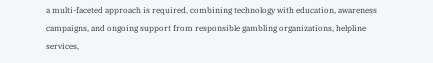a multi-faceted approach is required, combining technology with education, awareness campaigns, and ongoing support from responsible gambling organizations, helpline services,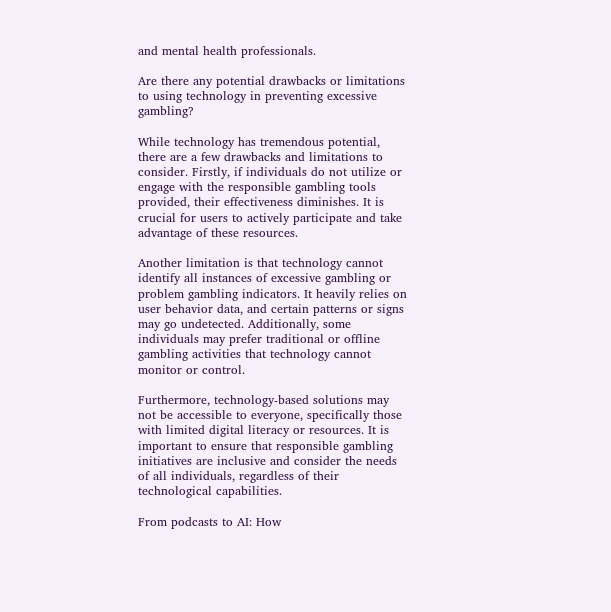and mental health professionals.

Are there any potential drawbacks or limitations to using technology in preventing excessive gambling?

While technology has tremendous potential, there are a few drawbacks and limitations to consider. Firstly, if individuals do not utilize or engage with the responsible gambling tools provided, their effectiveness diminishes. It is crucial for users to actively participate and take advantage of these resources.

Another limitation is that technology cannot identify all instances of excessive gambling or problem gambling indicators. It heavily relies on user behavior data, and certain patterns or signs may go undetected. Additionally, some individuals may prefer traditional or offline gambling activities that technology cannot monitor or control.

Furthermore, technology-based solutions may not be accessible to everyone, specifically those with limited digital literacy or resources. It is important to ensure that responsible gambling initiatives are inclusive and consider the needs of all individuals, regardless of their technological capabilities.

From podcasts to AI: How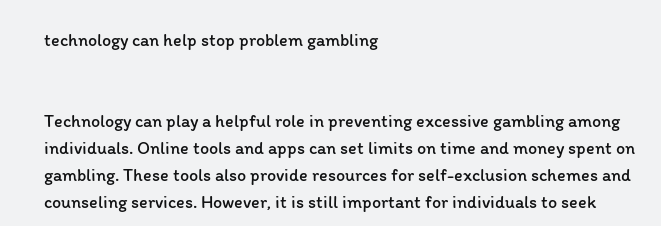technology can help stop problem gambling


Technology can play a helpful role in preventing excessive gambling among individuals. Online tools and apps can set limits on time and money spent on gambling. These tools also provide resources for self-exclusion schemes and counseling services. However, it is still important for individuals to seek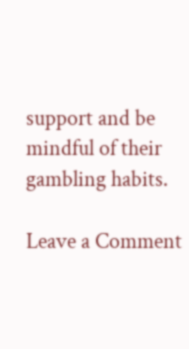support and be mindful of their gambling habits.

Leave a Comment